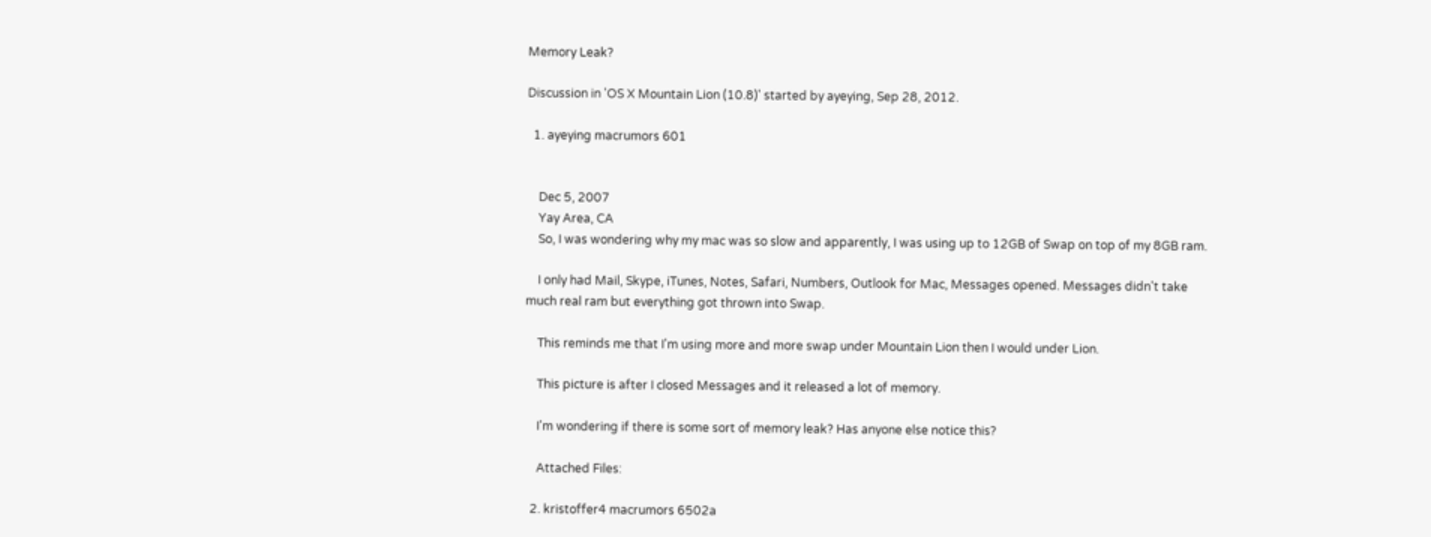Memory Leak?

Discussion in 'OS X Mountain Lion (10.8)' started by ayeying, Sep 28, 2012.

  1. ayeying macrumors 601


    Dec 5, 2007
    Yay Area, CA
    So, I was wondering why my mac was so slow and apparently, I was using up to 12GB of Swap on top of my 8GB ram.

    I only had Mail, Skype, iTunes, Notes, Safari, Numbers, Outlook for Mac, Messages opened. Messages didn't take much real ram but everything got thrown into Swap.

    This reminds me that I'm using more and more swap under Mountain Lion then I would under Lion.

    This picture is after I closed Messages and it released a lot of memory.

    I'm wondering if there is some sort of memory leak? Has anyone else notice this?

    Attached Files:

  2. kristoffer4 macrumors 6502a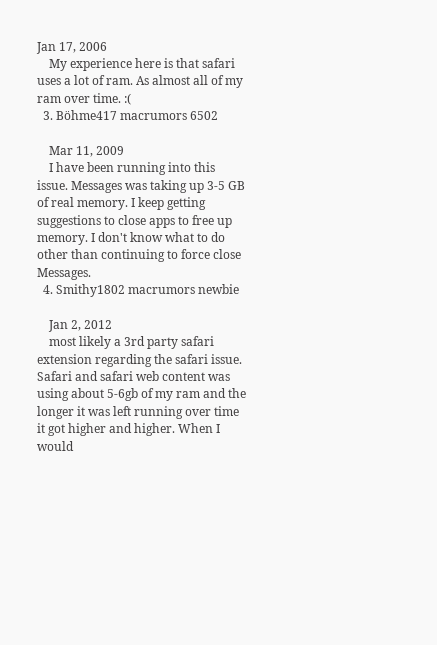Jan 17, 2006
    My experience here is that safari uses a lot of ram. As almost all of my ram over time. :(
  3. Böhme417 macrumors 6502

    Mar 11, 2009
    I have been running into this issue. Messages was taking up 3-5 GB of real memory. I keep getting suggestions to close apps to free up memory. I don't know what to do other than continuing to force close Messages.
  4. Smithy1802 macrumors newbie

    Jan 2, 2012
    most likely a 3rd party safari extension regarding the safari issue. Safari and safari web content was using about 5-6gb of my ram and the longer it was left running over time it got higher and higher. When I would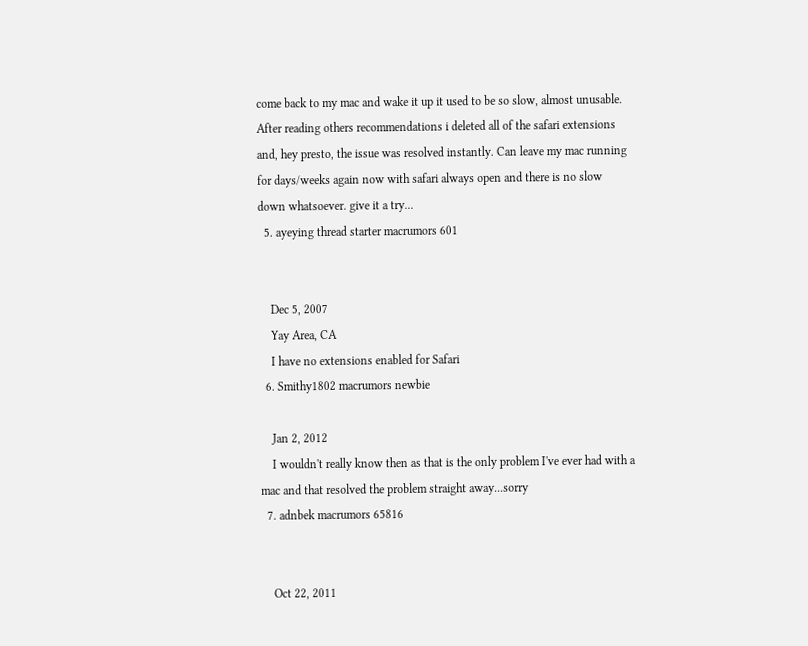come back to my mac and wake it up it used to be so slow, almost unusable. After reading others recommendations i deleted all of the safari extensions and, hey presto, the issue was resolved instantly. Can leave my mac running for days/weeks again now with safari always open and there is no slow down whatsoever. give it a try...
  5. ayeying thread starter macrumors 601


    Dec 5, 2007
    Yay Area, CA
    I have no extensions enabled for Safari
  6. Smithy1802 macrumors newbie

    Jan 2, 2012
    I wouldn't really know then as that is the only problem I've ever had with a mac and that resolved the problem straight away...sorry
  7. adnbek macrumors 65816


    Oct 22, 2011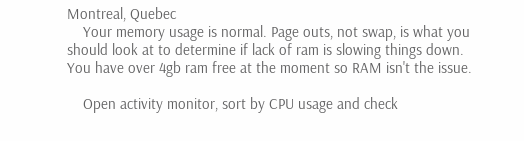Montreal, Quebec
    Your memory usage is normal. Page outs, not swap, is what you should look at to determine if lack of ram is slowing things down. You have over 4gb ram free at the moment so RAM isn't the issue.

    Open activity monitor, sort by CPU usage and check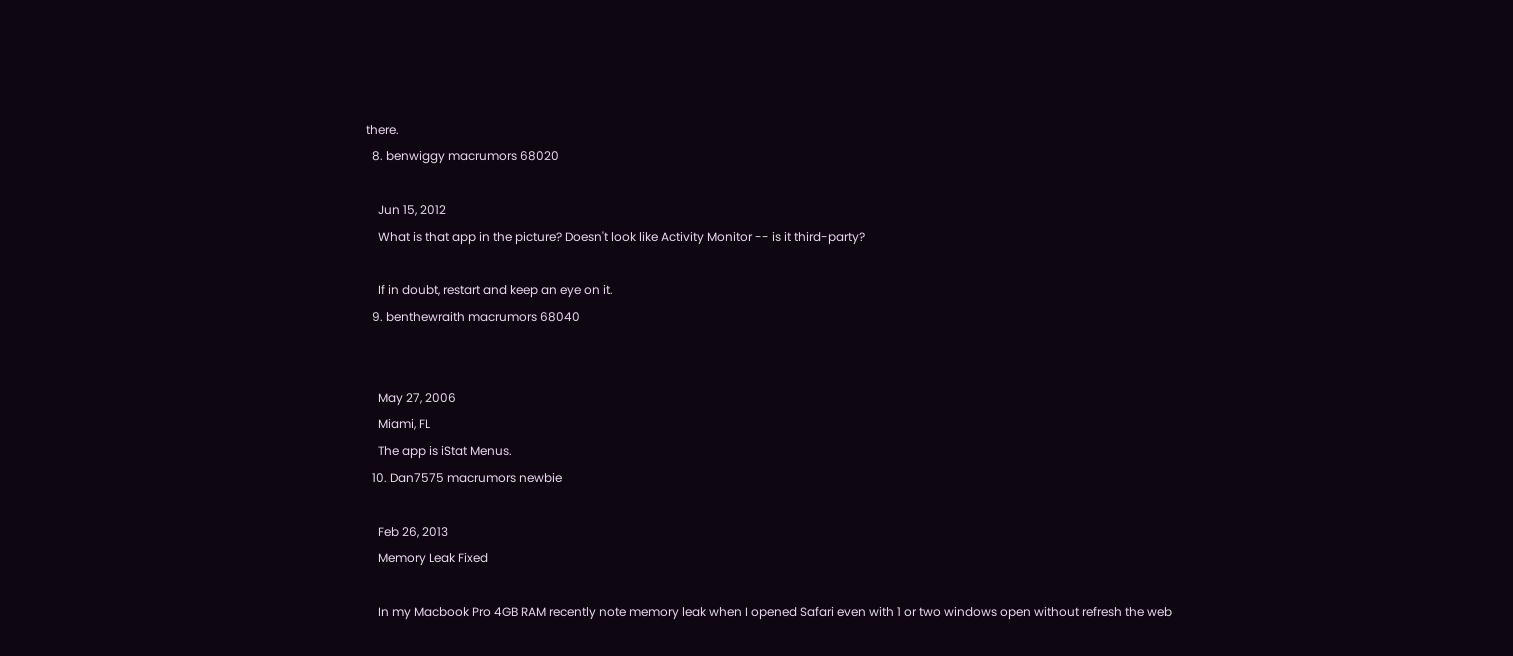there.
  8. benwiggy macrumors 68020

    Jun 15, 2012
    What is that app in the picture? Doesn't look like Activity Monitor -- is it third-party?

    If in doubt, restart and keep an eye on it.
  9. benthewraith macrumors 68040


    May 27, 2006
    Miami, FL
    The app is iStat Menus.
  10. Dan7575 macrumors newbie

    Feb 26, 2013
    Memory Leak Fixed

    In my Macbook Pro 4GB RAM recently note memory leak when I opened Safari even with 1 or two windows open without refresh the web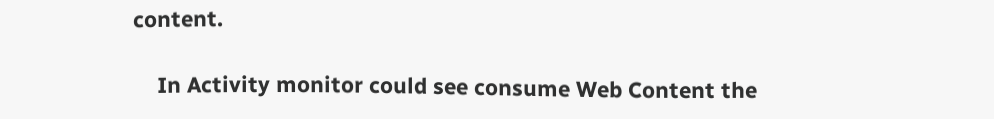content.

    In Activity monitor could see consume Web Content the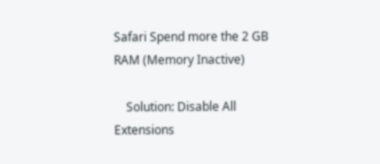Safari Spend more the 2 GB RAM (Memory Inactive)

    Solution: Disable All Extensions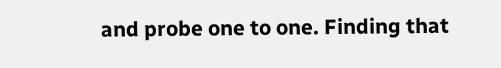and probe one to one. Finding that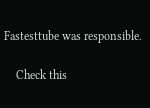Fastesttube was responsible.

    Check this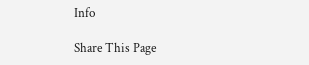Info

Share This Page